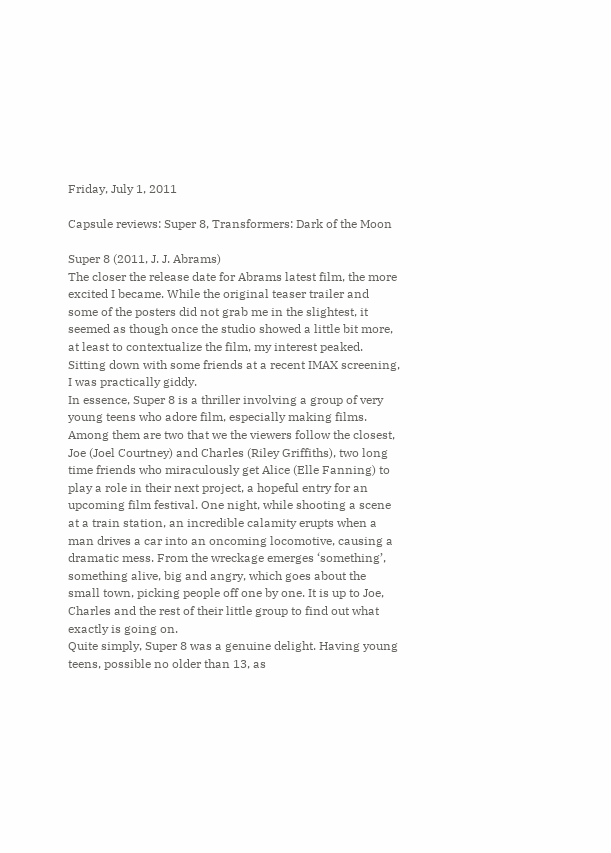Friday, July 1, 2011

Capsule reviews: Super 8, Transformers: Dark of the Moon

Super 8 (2011, J. J. Abrams)
The closer the release date for Abrams latest film, the more excited I became. While the original teaser trailer and some of the posters did not grab me in the slightest, it seemed as though once the studio showed a little bit more, at least to contextualize the film, my interest peaked. Sitting down with some friends at a recent IMAX screening, I was practically giddy.
In essence, Super 8 is a thriller involving a group of very young teens who adore film, especially making films. Among them are two that we the viewers follow the closest, Joe (Joel Courtney) and Charles (Riley Griffiths), two long time friends who miraculously get Alice (Elle Fanning) to play a role in their next project, a hopeful entry for an upcoming film festival. One night, while shooting a scene at a train station, an incredible calamity erupts when a man drives a car into an oncoming locomotive, causing a dramatic mess. From the wreckage emerges ‘something’, something alive, big and angry, which goes about the small town, picking people off one by one. It is up to Joe, Charles and the rest of their little group to find out what exactly is going on.
Quite simply, Super 8 was a genuine delight. Having young teens, possible no older than 13, as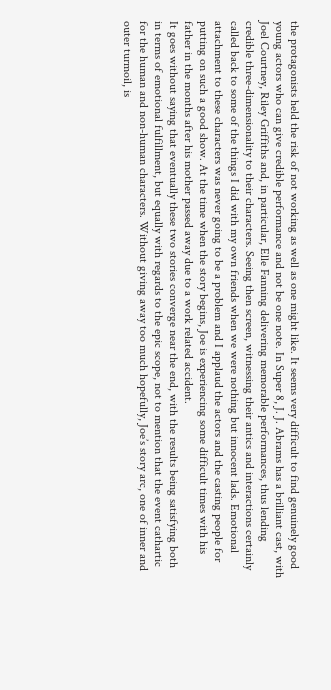the protagonists held the risk of not working as well as one might like. It seems very difficult to find genuinely good young actors who can give credible performance and not be one note. In Super 8, J. J. Abrams has a brilliant cast, with Joel Courtney, Riley Griffiths and, in particular, Elle Fanning delivering memorable performances, thus lending credible three-dimensionality to their characters. Seeing then screen, witnessing their antics and interactions certainly called back to some of the things I did with my own friends when we were nothing but innocent lads. Emotional attachment to these characters was never going to be a problem and I applaud the actors and the casting people for putting on such a good show. At the time when the story begins, Joe is experiencing some difficult times with his father in the months after his mother passed away due to a work related accident.
It goes without saying that eventually these two stories converge near the end, with the results being satisfying both in terms of emotional fulfillment, but equally with regards to the epic scope, not to mention that the event cathartic for the human and non-human characters. Without giving away too much hopefully, Joe’s story arc, one of inner and outer turmoil, is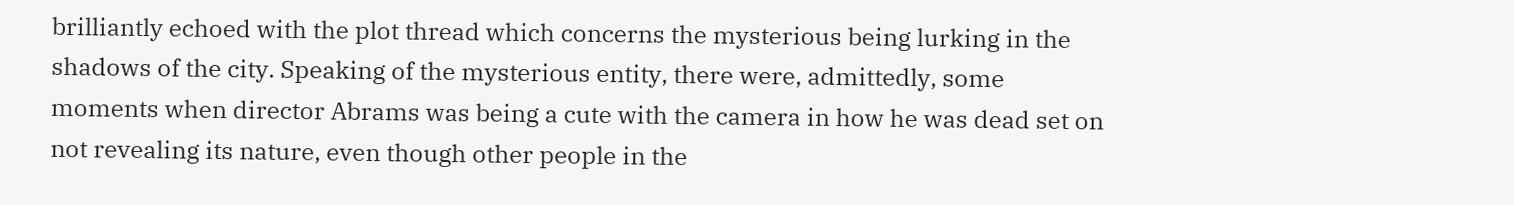brilliantly echoed with the plot thread which concerns the mysterious being lurking in the shadows of the city. Speaking of the mysterious entity, there were, admittedly, some moments when director Abrams was being a cute with the camera in how he was dead set on not revealing its nature, even though other people in the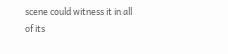scene could witness it in all of its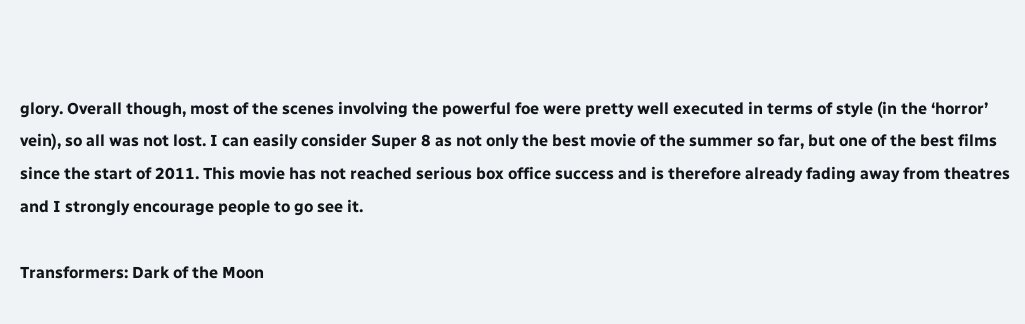glory. Overall though, most of the scenes involving the powerful foe were pretty well executed in terms of style (in the ‘horror’ vein), so all was not lost. I can easily consider Super 8 as not only the best movie of the summer so far, but one of the best films since the start of 2011. This movie has not reached serious box office success and is therefore already fading away from theatres and I strongly encourage people to go see it.

Transformers: Dark of the Moon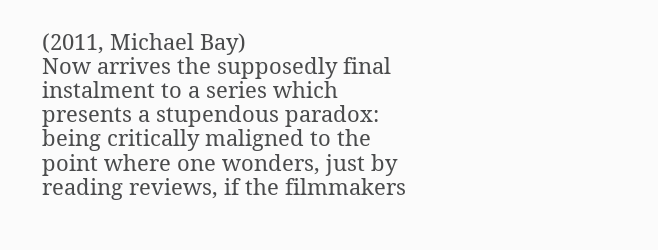(2011, Michael Bay)
Now arrives the supposedly final instalment to a series which presents a stupendous paradox: being critically maligned to the point where one wonders, just by reading reviews, if the filmmakers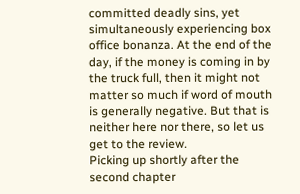committed deadly sins, yet simultaneously experiencing box office bonanza. At the end of the day, if the money is coming in by the truck full, then it might not matter so much if word of mouth is generally negative. But that is neither here nor there, so let us get to the review.
Picking up shortly after the second chapter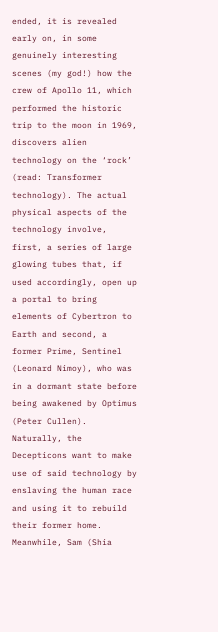ended, it is revealed early on, in some genuinely interesting scenes (my god!) how the crew of Apollo 11, which performed the historic trip to the moon in 1969, discovers alien technology on the ‘rock’ (read: Transformer technology). The actual physical aspects of the technology involve, first, a series of large glowing tubes that, if used accordingly, open up a portal to bring elements of Cybertron to Earth and second, a former Prime, Sentinel (Leonard Nimoy), who was in a dormant state before being awakened by Optimus (Peter Cullen). Naturally, the Decepticons want to make use of said technology by enslaving the human race and using it to rebuild their former home. Meanwhile, Sam (Shia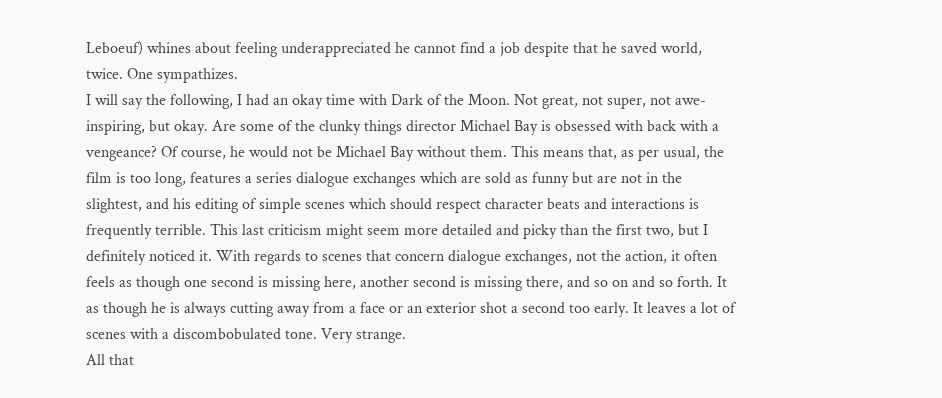Leboeuf) whines about feeling underappreciated he cannot find a job despite that he saved world, twice. One sympathizes.
I will say the following, I had an okay time with Dark of the Moon. Not great, not super, not awe-inspiring, but okay. Are some of the clunky things director Michael Bay is obsessed with back with a vengeance? Of course, he would not be Michael Bay without them. This means that, as per usual, the film is too long, features a series dialogue exchanges which are sold as funny but are not in the slightest, and his editing of simple scenes which should respect character beats and interactions is frequently terrible. This last criticism might seem more detailed and picky than the first two, but I definitely noticed it. With regards to scenes that concern dialogue exchanges, not the action, it often feels as though one second is missing here, another second is missing there, and so on and so forth. It as though he is always cutting away from a face or an exterior shot a second too early. It leaves a lot of scenes with a discombobulated tone. Very strange.
All that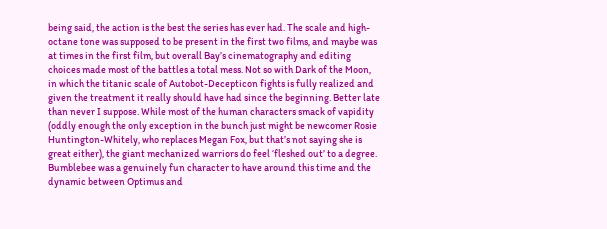being said, the action is the best the series has ever had. The scale and high-octane tone was supposed to be present in the first two films, and maybe was at times in the first film, but overall Bay’s cinematography and editing choices made most of the battles a total mess. Not so with Dark of the Moon, in which the titanic scale of Autobot-Decepticon fights is fully realized and given the treatment it really should have had since the beginning. Better late than never I suppose. While most of the human characters smack of vapidity (oddly enough the only exception in the bunch just might be newcomer Rosie Huntington-Whitely, who replaces Megan Fox, but that’s not saying she is great either), the giant mechanized warriors do feel ‘fleshed out’ to a degree. Bumblebee was a genuinely fun character to have around this time and the dynamic between Optimus and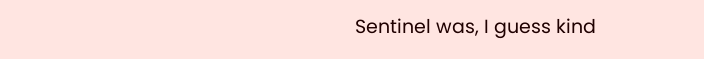Sentinel was, I guess kind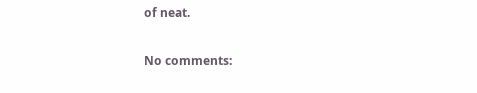of neat.

No comments: